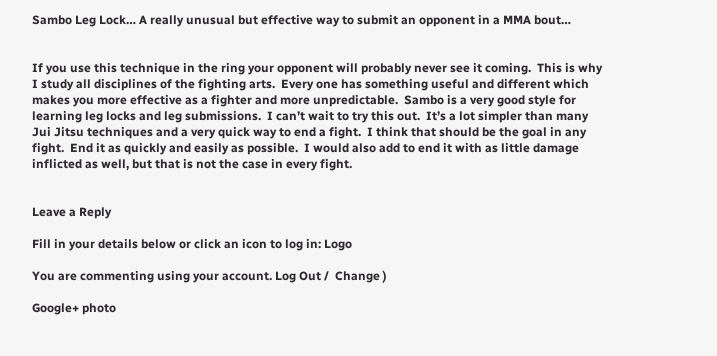Sambo Leg Lock… A really unusual but effective way to submit an opponent in a MMA bout…


If you use this technique in the ring your opponent will probably never see it coming.  This is why I study all disciplines of the fighting arts.  Every one has something useful and different which makes you more effective as a fighter and more unpredictable.  Sambo is a very good style for learning leg locks and leg submissions.  I can’t wait to try this out.  It’s a lot simpler than many Jui Jitsu techniques and a very quick way to end a fight.  I think that should be the goal in any fight.  End it as quickly and easily as possible.  I would also add to end it with as little damage inflicted as well, but that is not the case in every fight.


Leave a Reply

Fill in your details below or click an icon to log in: Logo

You are commenting using your account. Log Out /  Change )

Google+ photo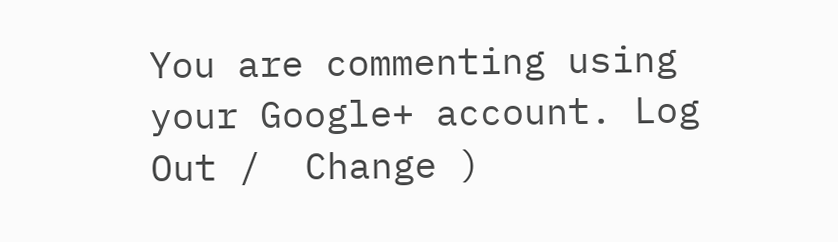You are commenting using your Google+ account. Log Out /  Change )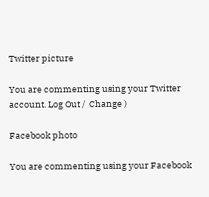Twitter picture

You are commenting using your Twitter account. Log Out /  Change )

Facebook photo

You are commenting using your Facebook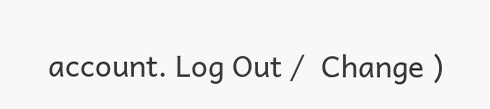account. Log Out /  Change )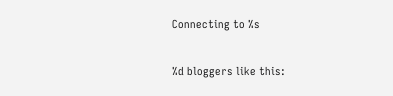Connecting to %s

%d bloggers like this: